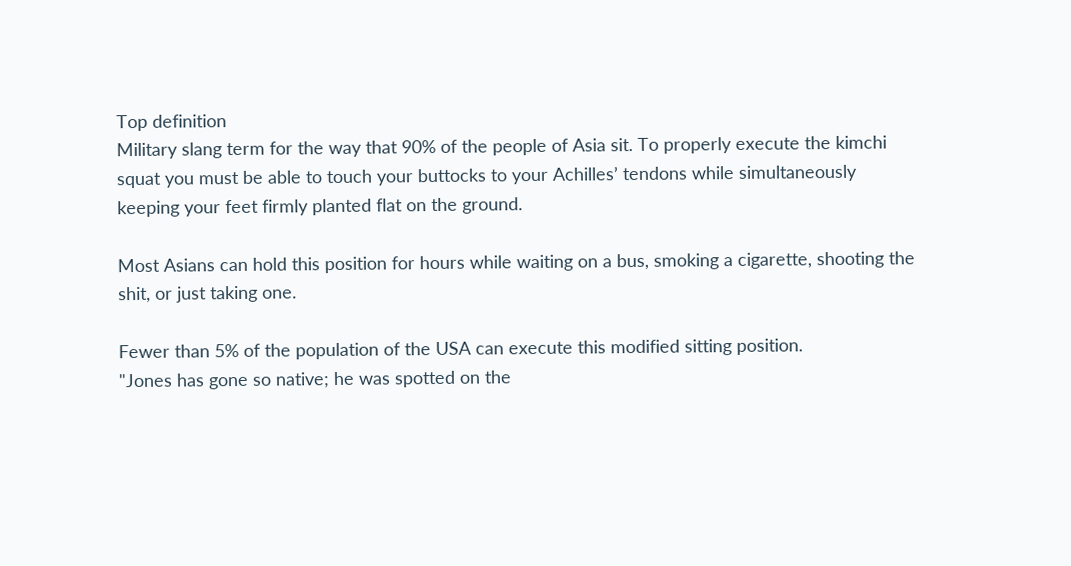Top definition
Military slang term for the way that 90% of the people of Asia sit. To properly execute the kimchi squat you must be able to touch your buttocks to your Achilles’ tendons while simultaneously keeping your feet firmly planted flat on the ground.

Most Asians can hold this position for hours while waiting on a bus, smoking a cigarette, shooting the shit, or just taking one.

Fewer than 5% of the population of the USA can execute this modified sitting position.
"Jones has gone so native; he was spotted on the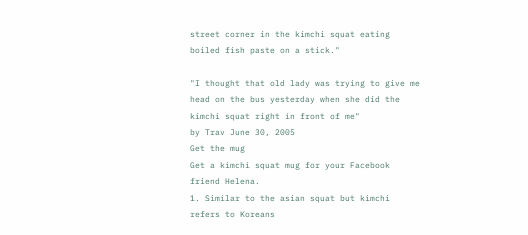street corner in the kimchi squat eating boiled fish paste on a stick."

"I thought that old lady was trying to give me head on the bus yesterday when she did the kimchi squat right in front of me"
by Trav June 30, 2005
Get the mug
Get a kimchi squat mug for your Facebook friend Helena.
1. Similar to the asian squat but kimchi refers to Koreans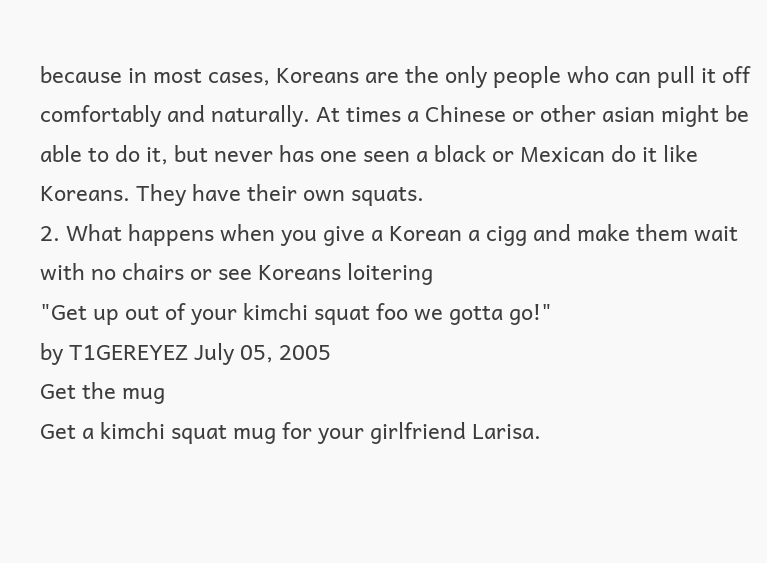because in most cases, Koreans are the only people who can pull it off comfortably and naturally. At times a Chinese or other asian might be able to do it, but never has one seen a black or Mexican do it like Koreans. They have their own squats.
2. What happens when you give a Korean a cigg and make them wait with no chairs or see Koreans loitering
"Get up out of your kimchi squat foo we gotta go!"
by T1GEREYEZ July 05, 2005
Get the mug
Get a kimchi squat mug for your girlfriend Larisa.